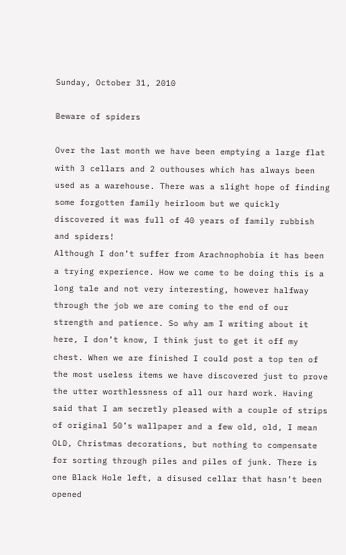Sunday, October 31, 2010

Beware of spiders

Over the last month we have been emptying a large flat with 3 cellars and 2 outhouses which has always been used as a warehouse. There was a slight hope of finding some forgotten family heirloom but we quickly discovered it was full of 40 years of family rubbish and spiders!
Although I don’t suffer from Arachnophobia it has been a trying experience. How we come to be doing this is a long tale and not very interesting, however halfway through the job we are coming to the end of our strength and patience. So why am I writing about it here, I don’t know, I think just to get it off my chest. When we are finished I could post a top ten of the most useless items we have discovered just to prove the utter worthlessness of all our hard work. Having said that I am secretly pleased with a couple of strips of original 50’s wallpaper and a few old, old, I mean OLD, Christmas decorations, but nothing to compensate for sorting through piles and piles of junk. There is one Black Hole left, a disused cellar that hasn’t been opened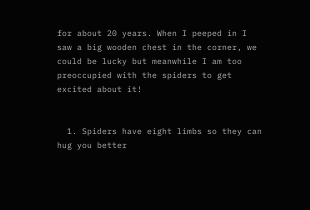for about 20 years. When I peeped in I saw a big wooden chest in the corner, we could be lucky but meanwhile I am too preoccupied with the spiders to get excited about it!


  1. Spiders have eight limbs so they can hug you better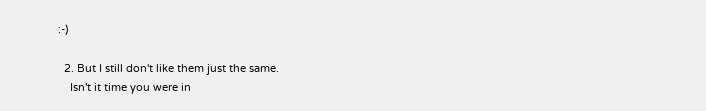:-)

  2. But I still don't like them just the same.
    Isn't it time you were in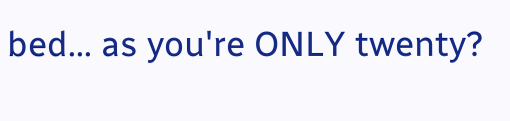bed... as you're ONLY twenty?